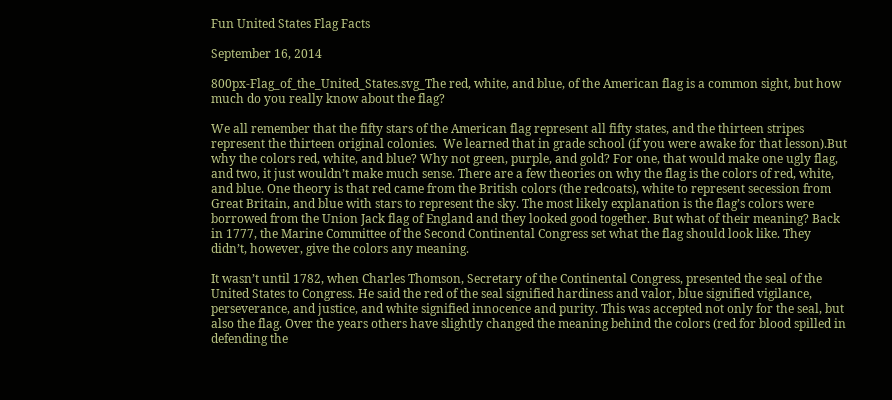Fun United States Flag Facts

September 16, 2014

800px-Flag_of_the_United_States.svg_The red, white, and blue, of the American flag is a common sight, but how much do you really know about the flag?

We all remember that the fifty stars of the American flag represent all fifty states, and the thirteen stripes represent the thirteen original colonies.  We learned that in grade school (if you were awake for that lesson).But why the colors red, white, and blue? Why not green, purple, and gold? For one, that would make one ugly flag, and two, it just wouldn’t make much sense. There are a few theories on why the flag is the colors of red, white, and blue. One theory is that red came from the British colors (the redcoats), white to represent secession from Great Britain, and blue with stars to represent the sky. The most likely explanation is the flag’s colors were borrowed from the Union Jack flag of England and they looked good together. But what of their meaning? Back in 1777, the Marine Committee of the Second Continental Congress set what the flag should look like. They didn’t, however, give the colors any meaning.

It wasn’t until 1782, when Charles Thomson, Secretary of the Continental Congress, presented the seal of the United States to Congress. He said the red of the seal signified hardiness and valor, blue signified vigilance, perseverance, and justice, and white signified innocence and purity. This was accepted not only for the seal, but also the flag. Over the years others have slightly changed the meaning behind the colors (red for blood spilled in defending the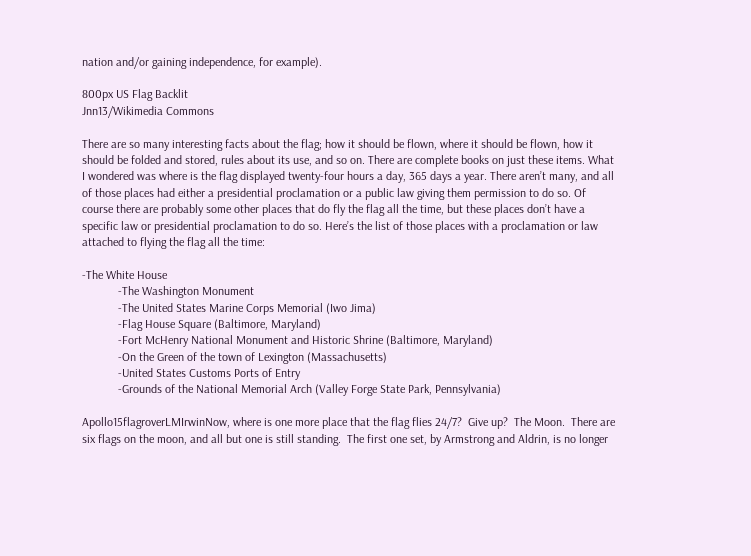nation and/or gaining independence, for example).

800px US Flag Backlit
Jnn13/Wikimedia Commons

There are so many interesting facts about the flag; how it should be flown, where it should be flown, how it should be folded and stored, rules about its use, and so on. There are complete books on just these items. What I wondered was where is the flag displayed twenty-four hours a day, 365 days a year. There aren’t many, and all of those places had either a presidential proclamation or a public law giving them permission to do so. Of course there are probably some other places that do fly the flag all the time, but these places don’t have a specific law or presidential proclamation to do so. Here’s the list of those places with a proclamation or law attached to flying the flag all the time:

-The White House
            -The Washington Monument
            -The United States Marine Corps Memorial (Iwo Jima)
            -Flag House Square (Baltimore, Maryland)
            -Fort McHenry National Monument and Historic Shrine (Baltimore, Maryland)
            -On the Green of the town of Lexington (Massachusetts)
            -United States Customs Ports of Entry
            -Grounds of the National Memorial Arch (Valley Forge State Park, Pennsylvania)

Apollo15flagroverLMIrwinNow, where is one more place that the flag flies 24/7?  Give up?  The Moon.  There are six flags on the moon, and all but one is still standing.  The first one set, by Armstrong and Aldrin, is no longer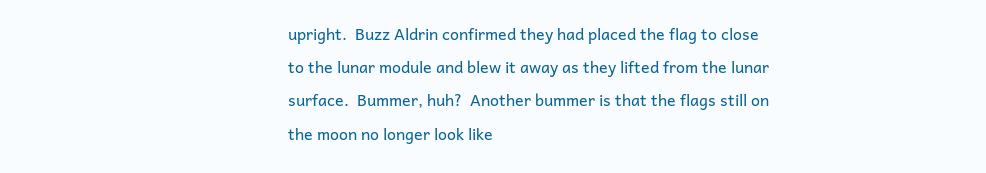upright.  Buzz Aldrin confirmed they had placed the flag to close to the lunar module and blew it away as they lifted from the lunar surface.  Bummer, huh?  Another bummer is that the flags still on the moon no longer look like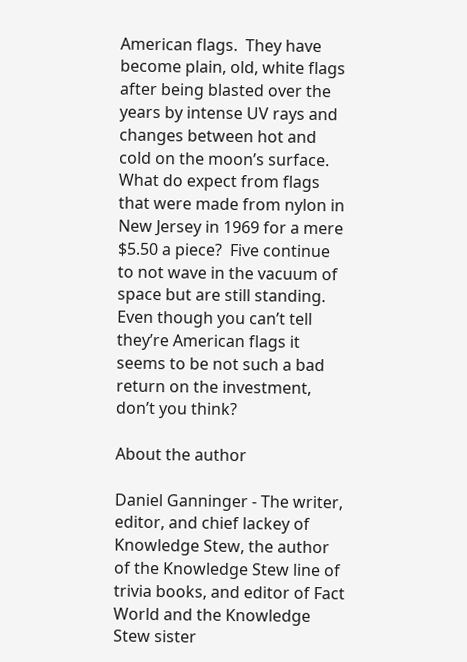American flags.  They have become plain, old, white flags after being blasted over the years by intense UV rays and changes between hot and cold on the moon’s surface.  What do expect from flags that were made from nylon in New Jersey in 1969 for a mere $5.50 a piece?  Five continue to not wave in the vacuum of space but are still standing.  Even though you can’t tell they’re American flags it seems to be not such a bad return on the investment, don’t you think?

About the author

Daniel Ganninger - The writer, editor, and chief lackey of Knowledge Stew, the author of the Knowledge Stew line of trivia books, and editor of Fact World and the Knowledge Stew sister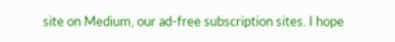site on Medium, our ad-free subscription sites. I hope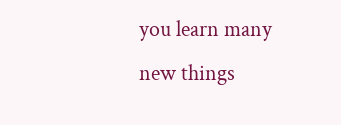you learn many new things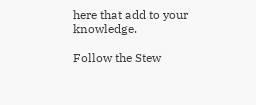here that add to your knowledge.

Follow the Stew